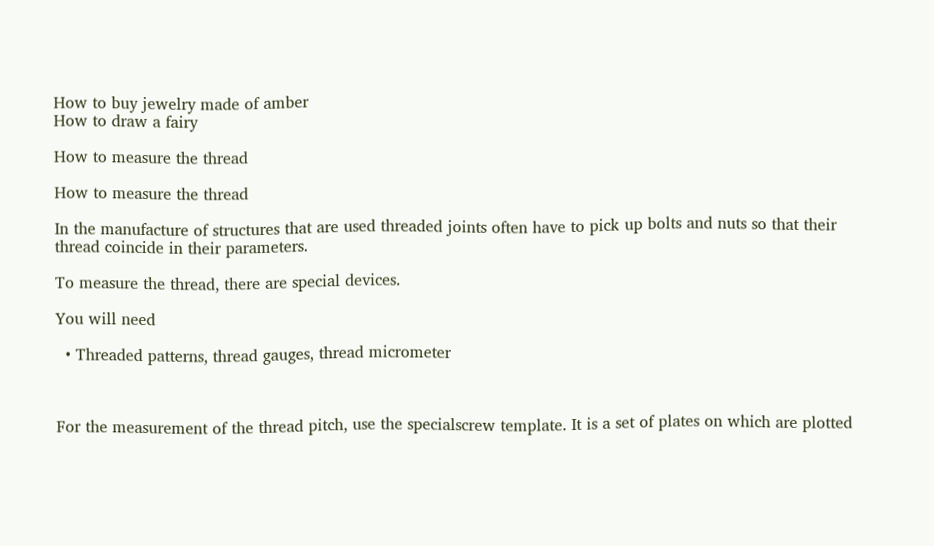How to buy jewelry made of amber
How to draw a fairy

How to measure the thread

How to measure the thread

In the manufacture of structures that are used threaded joints often have to pick up bolts and nuts so that their thread coincide in their parameters.

To measure the thread, there are special devices.

You will need

  • Threaded patterns, thread gauges, thread micrometer



For the measurement of the thread pitch, use the specialscrew template. It is a set of plates on which are plotted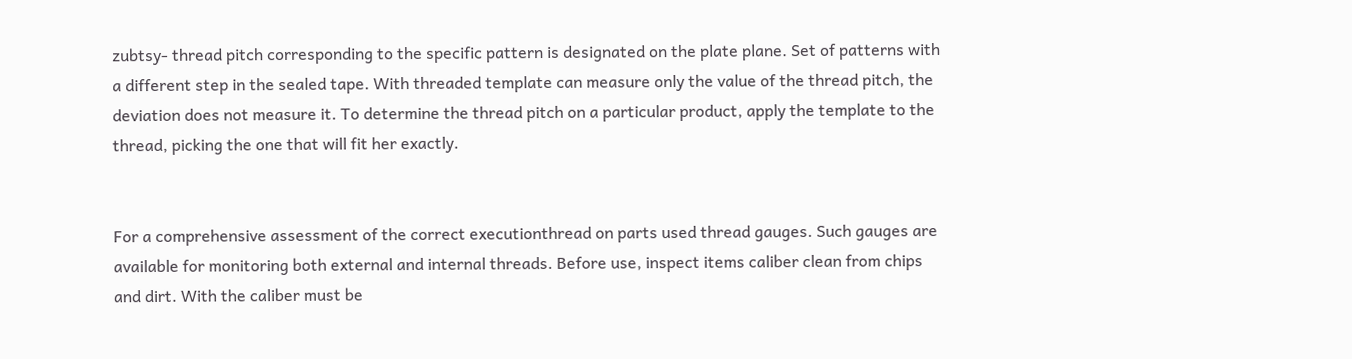zubtsy- thread pitch corresponding to the specific pattern is designated on the plate plane. Set of patterns with a different step in the sealed tape. With threaded template can measure only the value of the thread pitch, the deviation does not measure it. To determine the thread pitch on a particular product, apply the template to the thread, picking the one that will fit her exactly.


For a comprehensive assessment of the correct executionthread on parts used thread gauges. Such gauges are available for monitoring both external and internal threads. Before use, inspect items caliber clean from chips and dirt. With the caliber must be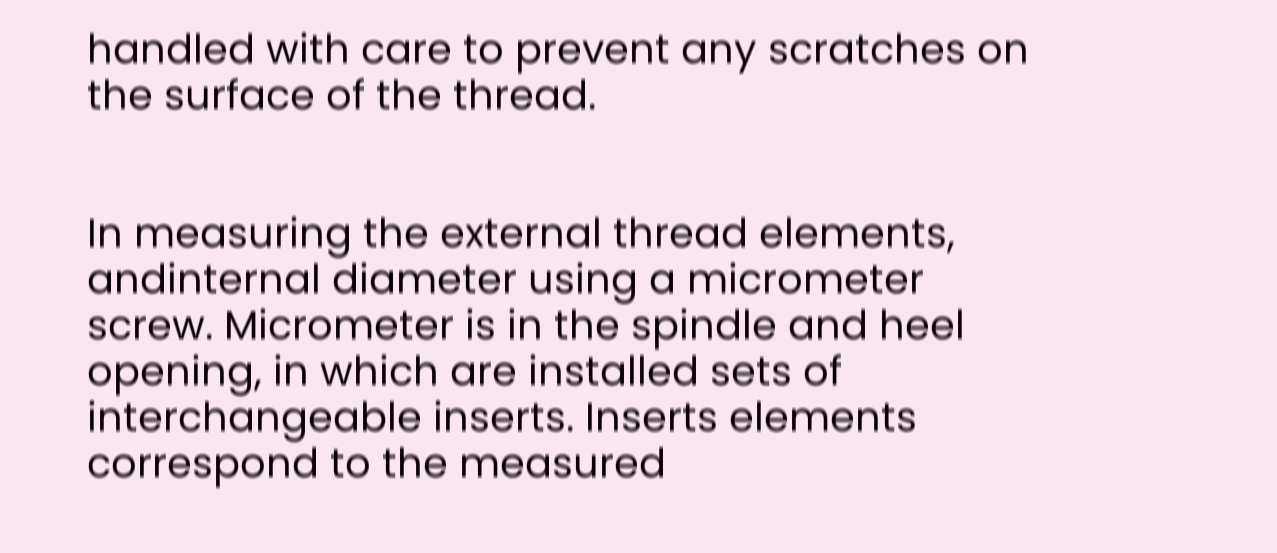handled with care to prevent any scratches on the surface of the thread.


In measuring the external thread elements, andinternal diameter using a micrometer screw. Micrometer is in the spindle and heel opening, in which are installed sets of interchangeable inserts. Inserts elements correspond to the measured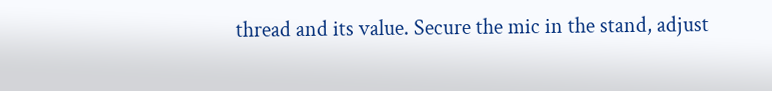thread and its value. Secure the mic in the stand, adjust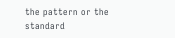the pattern or the standard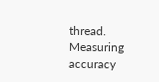thread. Measuring accuracy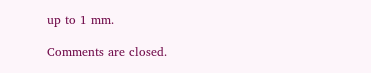up to 1 mm.

Comments are closed.